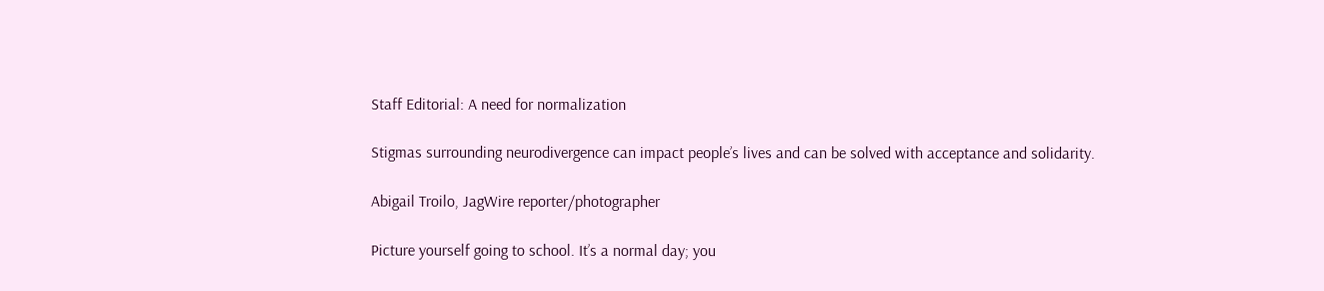Staff Editorial: A need for normalization

Stigmas surrounding neurodivergence can impact people’s lives and can be solved with acceptance and solidarity.

Abigail Troilo, JagWire reporter/photographer

Picture yourself going to school. It’s a normal day; you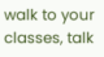walk to your classes, talk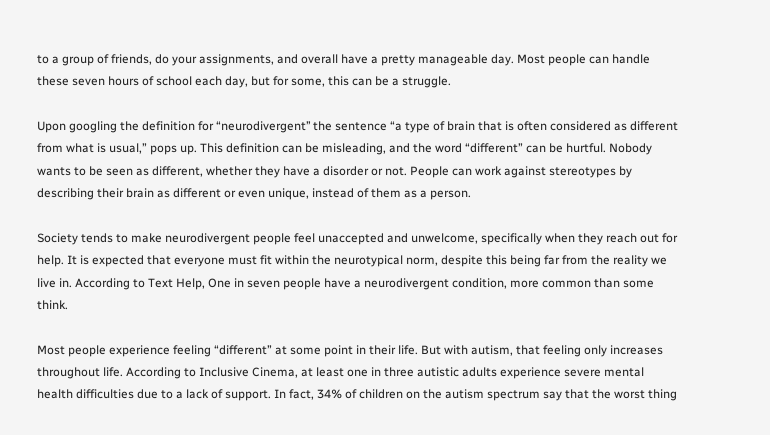to a group of friends, do your assignments, and overall have a pretty manageable day. Most people can handle these seven hours of school each day, but for some, this can be a struggle.

Upon googling the definition for “neurodivergent’’ the sentence “a type of brain that is often considered as different from what is usual,” pops up. This definition can be misleading, and the word “different” can be hurtful. Nobody wants to be seen as different, whether they have a disorder or not. People can work against stereotypes by describing their brain as different or even unique, instead of them as a person.

Society tends to make neurodivergent people feel unaccepted and unwelcome, specifically when they reach out for help. It is expected that everyone must fit within the neurotypical norm, despite this being far from the reality we live in. According to Text Help, One in seven people have a neurodivergent condition, more common than some think.

Most people experience feeling “different” at some point in their life. But with autism, that feeling only increases throughout life. According to Inclusive Cinema, at least one in three autistic adults experience severe mental health difficulties due to a lack of support. In fact, 34% of children on the autism spectrum say that the worst thing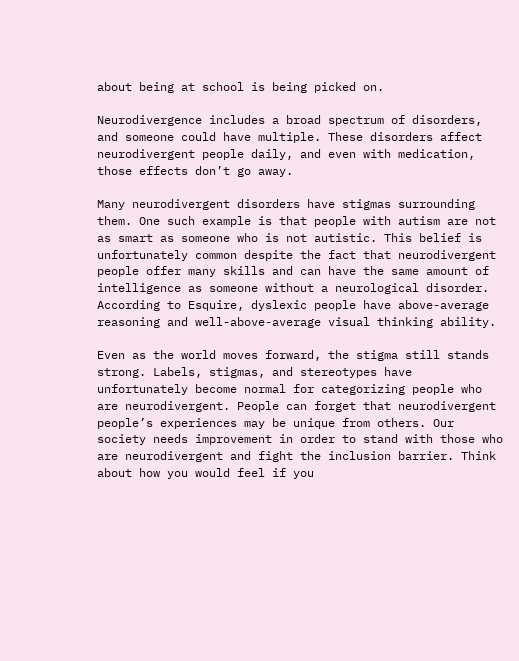about being at school is being picked on.

Neurodivergence includes a broad spectrum of disorders, and someone could have multiple. These disorders affect neurodivergent people daily, and even with medication, those effects don’t go away.

Many neurodivergent disorders have stigmas surrounding them. One such example is that people with autism are not as smart as someone who is not autistic. This belief is unfortunately common despite the fact that neurodivergent people offer many skills and can have the same amount of intelligence as someone without a neurological disorder. According to Esquire, dyslexic people have above-average reasoning and well-above-average visual thinking ability.

Even as the world moves forward, the stigma still stands strong. Labels, stigmas, and stereotypes have unfortunately become normal for categorizing people who are neurodivergent. People can forget that neurodivergent people’s experiences may be unique from others. Our society needs improvement in order to stand with those who are neurodivergent and fight the inclusion barrier. Think about how you would feel if you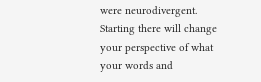were neurodivergent. Starting there will change your perspective of what your words and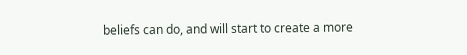beliefs can do, and will start to create a more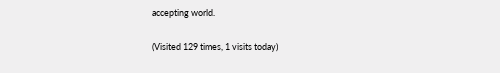accepting world.

(Visited 129 times, 1 visits today)